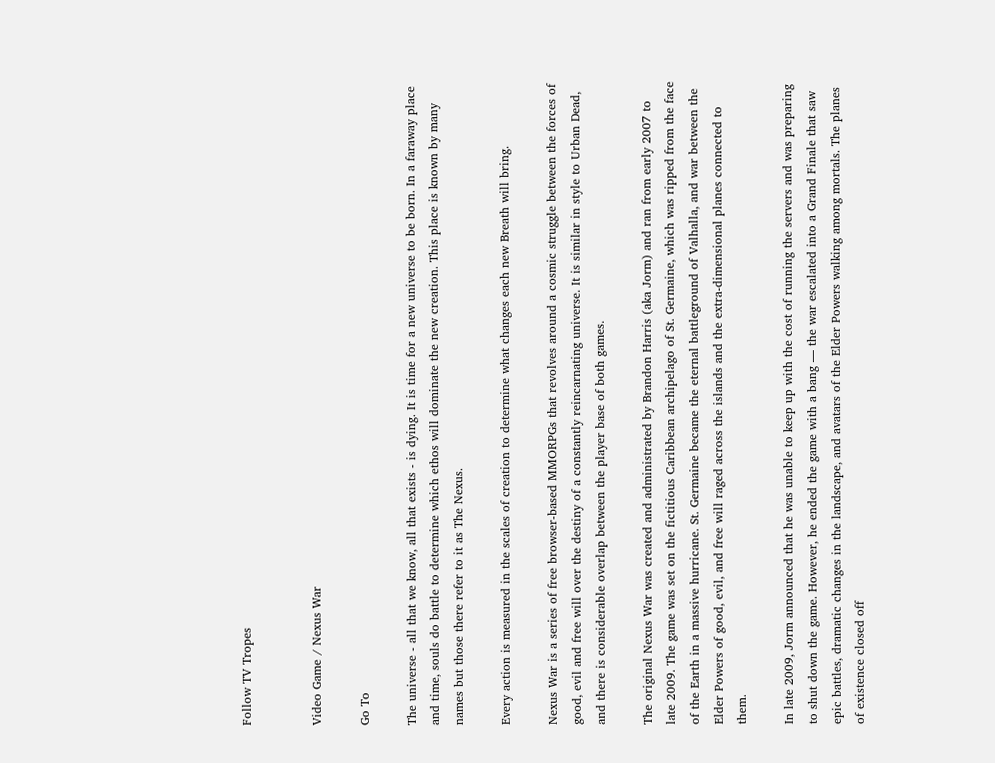Follow TV Tropes


Video Game / Nexus War

Go To

The universe - all that we know, all that exists - is dying. It is time for a new universe to be born. In a faraway place and time, souls do battle to determine which ethos will dominate the new creation. This place is known by many names but those there refer to it as The Nexus.

Every action is measured in the scales of creation to determine what changes each new Breath will bring.

Nexus War is a series of free browser-based MMORPGs that revolves around a cosmic struggle between the forces of good, evil and free will over the destiny of a constantly reincarnating universe. It is similar in style to Urban Dead, and there is considerable overlap between the player base of both games.

The original Nexus War was created and administrated by Brandon Harris (aka Jorm) and ran from early 2007 to late 2009. The game was set on the fictitious Caribbean archipelago of St. Germaine, which was ripped from the face of the Earth in a massive hurricane. St. Germaine became the eternal battleground of Valhalla, and war between the Elder Powers of good, evil, and free will raged across the islands and the extra-dimensional planes connected to them.

In late 2009, Jorm announced that he was unable to keep up with the cost of running the servers and was preparing to shut down the game. However, he ended the game with a bang — the war escalated into a Grand Finale that saw epic battles, dramatic changes in the landscape, and avatars of the Elder Powers walking among mortals. The planes of existence closed off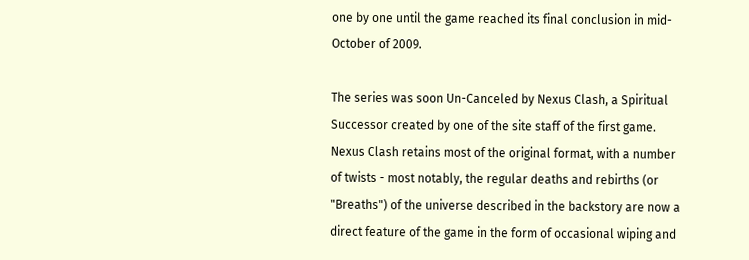one by one until the game reached its final conclusion in mid-October of 2009.

The series was soon Un-Canceled by Nexus Clash, a Spiritual Successor created by one of the site staff of the first game. Nexus Clash retains most of the original format, with a number of twists - most notably, the regular deaths and rebirths (or "Breaths") of the universe described in the backstory are now a direct feature of the game in the form of occasional wiping and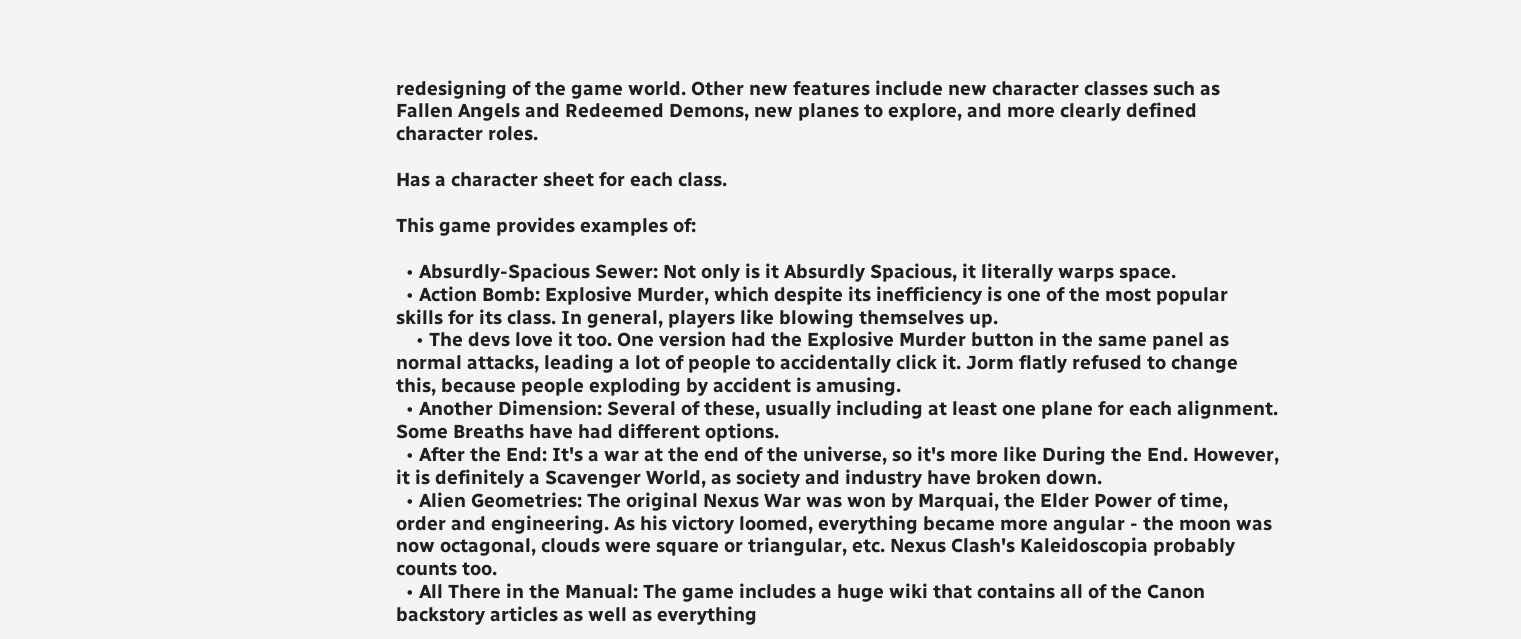redesigning of the game world. Other new features include new character classes such as Fallen Angels and Redeemed Demons, new planes to explore, and more clearly defined character roles.

Has a character sheet for each class.

This game provides examples of:

  • Absurdly-Spacious Sewer: Not only is it Absurdly Spacious, it literally warps space.
  • Action Bomb: Explosive Murder, which despite its inefficiency is one of the most popular skills for its class. In general, players like blowing themselves up.
    • The devs love it too. One version had the Explosive Murder button in the same panel as normal attacks, leading a lot of people to accidentally click it. Jorm flatly refused to change this, because people exploding by accident is amusing.
  • Another Dimension: Several of these, usually including at least one plane for each alignment. Some Breaths have had different options.
  • After the End: It's a war at the end of the universe, so it's more like During the End. However, it is definitely a Scavenger World, as society and industry have broken down.
  • Alien Geometries: The original Nexus War was won by Marquai, the Elder Power of time, order and engineering. As his victory loomed, everything became more angular - the moon was now octagonal, clouds were square or triangular, etc. Nexus Clash's Kaleidoscopia probably counts too.
  • All There in the Manual: The game includes a huge wiki that contains all of the Canon backstory articles as well as everything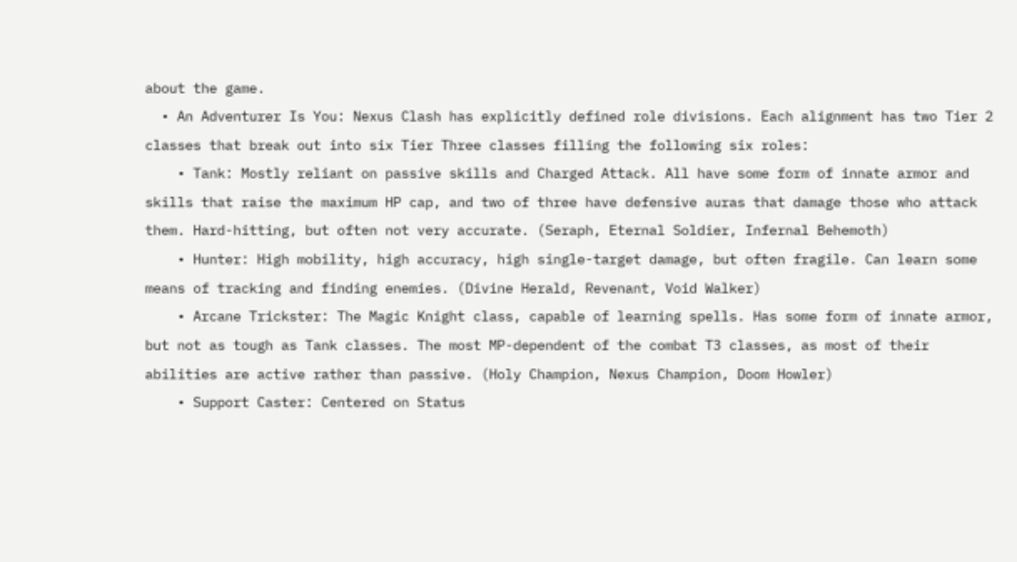about the game.
  • An Adventurer Is You: Nexus Clash has explicitly defined role divisions. Each alignment has two Tier 2 classes that break out into six Tier Three classes filling the following six roles:
    • Tank: Mostly reliant on passive skills and Charged Attack. All have some form of innate armor and skills that raise the maximum HP cap, and two of three have defensive auras that damage those who attack them. Hard-hitting, but often not very accurate. (Seraph, Eternal Soldier, Infernal Behemoth)
    • Hunter: High mobility, high accuracy, high single-target damage, but often fragile. Can learn some means of tracking and finding enemies. (Divine Herald, Revenant, Void Walker)
    • Arcane Trickster: The Magic Knight class, capable of learning spells. Has some form of innate armor, but not as tough as Tank classes. The most MP-dependent of the combat T3 classes, as most of their abilities are active rather than passive. (Holy Champion, Nexus Champion, Doom Howler)
    • Support Caster: Centered on Status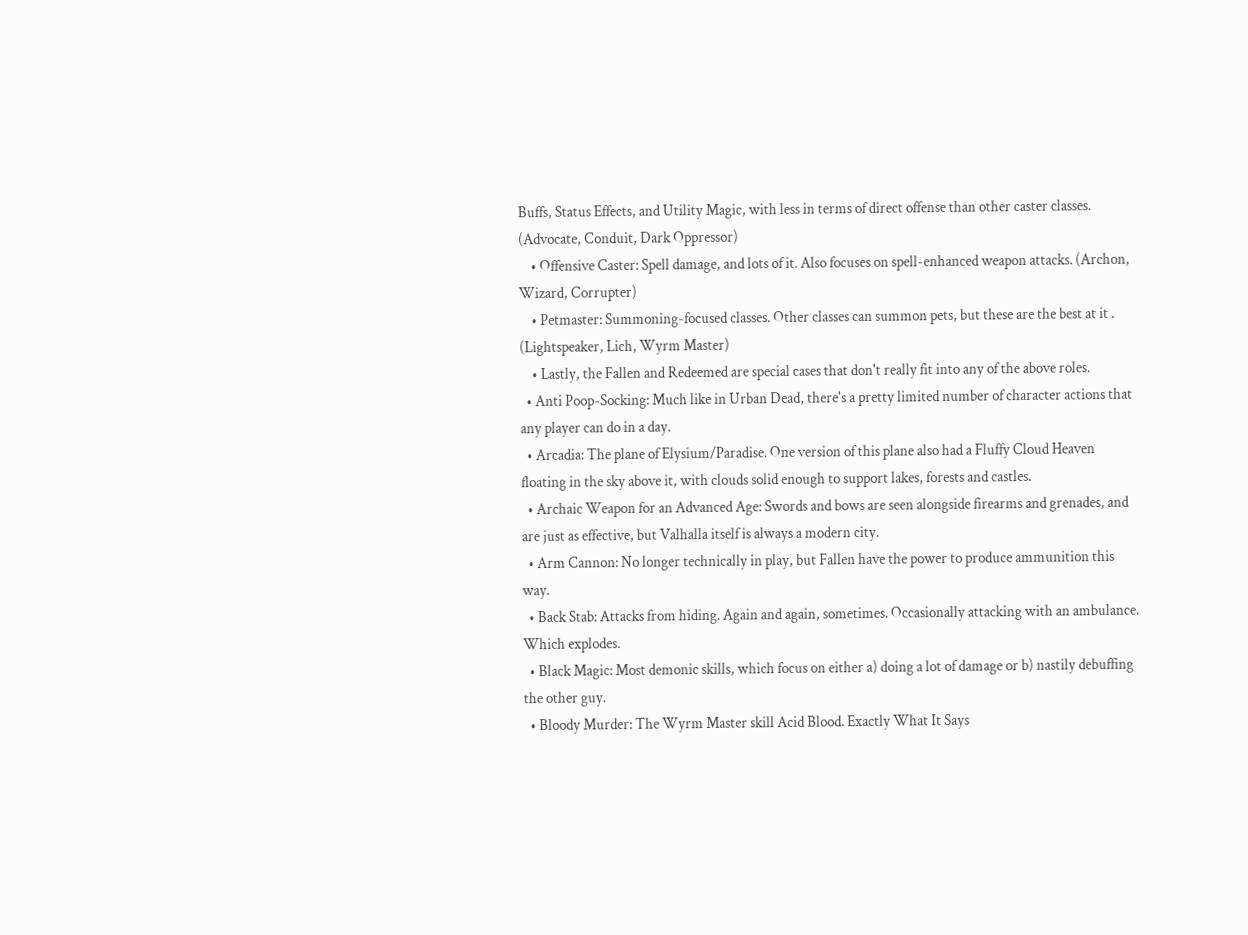Buffs, Status Effects, and Utility Magic, with less in terms of direct offense than other caster classes. (Advocate, Conduit, Dark Oppressor)
    • Offensive Caster: Spell damage, and lots of it. Also focuses on spell-enhanced weapon attacks. (Archon, Wizard, Corrupter)
    • Petmaster: Summoning-focused classes. Other classes can summon pets, but these are the best at it . (Lightspeaker, Lich, Wyrm Master)
    • Lastly, the Fallen and Redeemed are special cases that don't really fit into any of the above roles.
  • Anti Poop-Socking: Much like in Urban Dead, there's a pretty limited number of character actions that any player can do in a day.
  • Arcadia: The plane of Elysium/Paradise. One version of this plane also had a Fluffy Cloud Heaven floating in the sky above it, with clouds solid enough to support lakes, forests and castles.
  • Archaic Weapon for an Advanced Age: Swords and bows are seen alongside firearms and grenades, and are just as effective, but Valhalla itself is always a modern city.
  • Arm Cannon: No longer technically in play, but Fallen have the power to produce ammunition this way.
  • Back Stab: Attacks from hiding. Again and again, sometimes. Occasionally attacking with an ambulance. Which explodes.
  • Black Magic: Most demonic skills, which focus on either a) doing a lot of damage or b) nastily debuffing the other guy.
  • Bloody Murder: The Wyrm Master skill Acid Blood. Exactly What It Says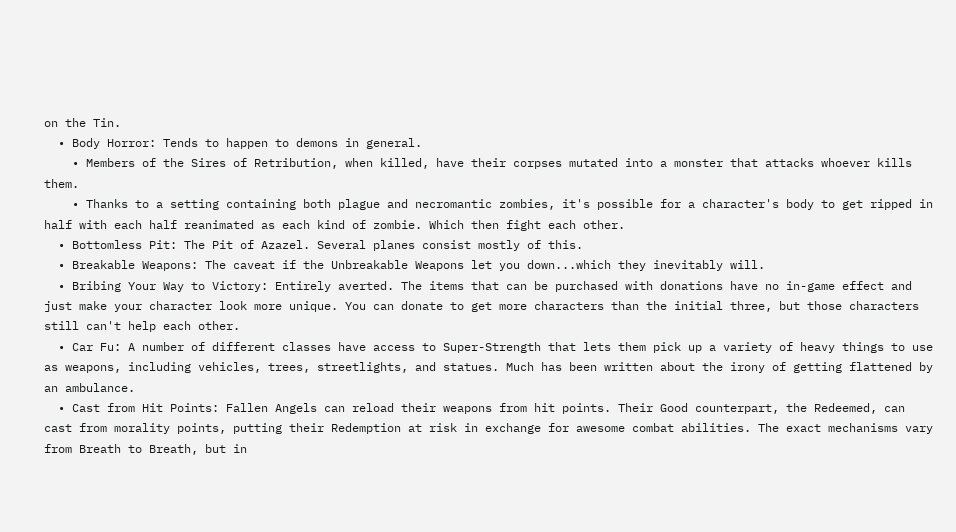on the Tin.
  • Body Horror: Tends to happen to demons in general.
    • Members of the Sires of Retribution, when killed, have their corpses mutated into a monster that attacks whoever kills them.
    • Thanks to a setting containing both plague and necromantic zombies, it's possible for a character's body to get ripped in half with each half reanimated as each kind of zombie. Which then fight each other.
  • Bottomless Pit: The Pit of Azazel. Several planes consist mostly of this.
  • Breakable Weapons: The caveat if the Unbreakable Weapons let you down...which they inevitably will.
  • Bribing Your Way to Victory: Entirely averted. The items that can be purchased with donations have no in-game effect and just make your character look more unique. You can donate to get more characters than the initial three, but those characters still can't help each other.
  • Car Fu: A number of different classes have access to Super-Strength that lets them pick up a variety of heavy things to use as weapons, including vehicles, trees, streetlights, and statues. Much has been written about the irony of getting flattened by an ambulance.
  • Cast from Hit Points: Fallen Angels can reload their weapons from hit points. Their Good counterpart, the Redeemed, can cast from morality points, putting their Redemption at risk in exchange for awesome combat abilities. The exact mechanisms vary from Breath to Breath, but in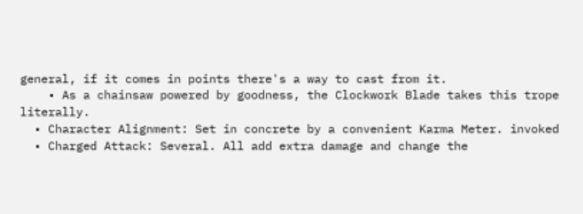general, if it comes in points there's a way to cast from it.
    • As a chainsaw powered by goodness, the Clockwork Blade takes this trope literally.
  • Character Alignment: Set in concrete by a convenient Karma Meter. invoked
  • Charged Attack: Several. All add extra damage and change the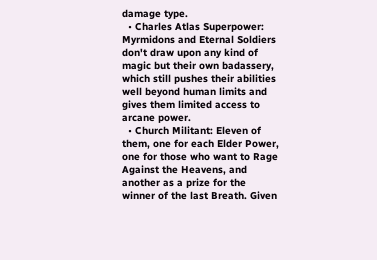damage type.
  • Charles Atlas Superpower: Myrmidons and Eternal Soldiers don't draw upon any kind of magic but their own badassery, which still pushes their abilities well beyond human limits and gives them limited access to arcane power.
  • Church Militant: Eleven of them, one for each Elder Power, one for those who want to Rage Against the Heavens, and another as a prize for the winner of the last Breath. Given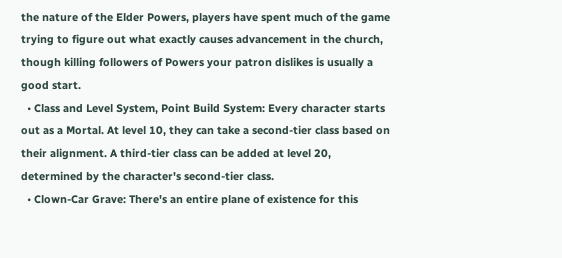the nature of the Elder Powers, players have spent much of the game trying to figure out what exactly causes advancement in the church, though killing followers of Powers your patron dislikes is usually a good start.
  • Class and Level System, Point Build System: Every character starts out as a Mortal. At level 10, they can take a second-tier class based on their alignment. A third-tier class can be added at level 20, determined by the character's second-tier class.
  • Clown-Car Grave: There's an entire plane of existence for this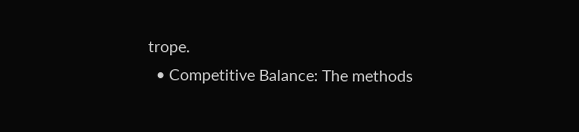trope.
  • Competitive Balance: The methods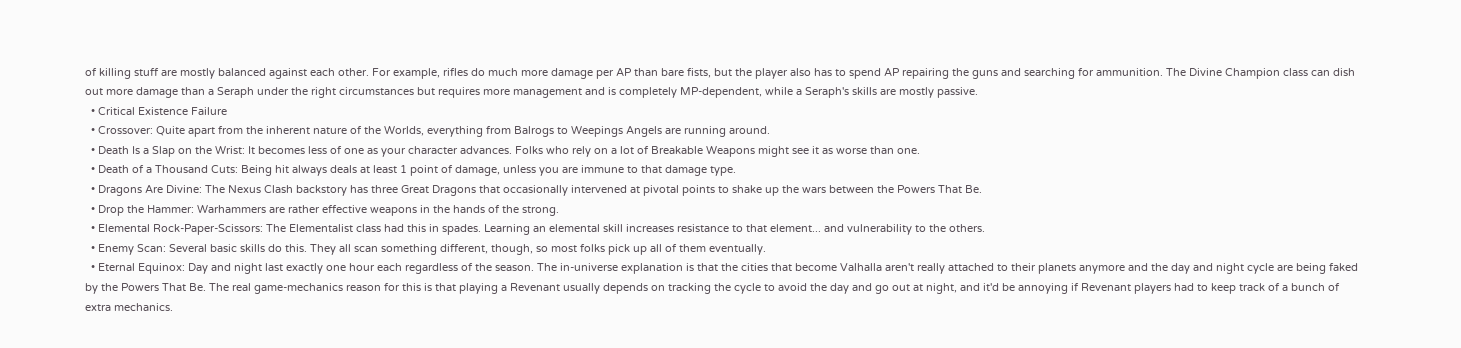of killing stuff are mostly balanced against each other. For example, rifles do much more damage per AP than bare fists, but the player also has to spend AP repairing the guns and searching for ammunition. The Divine Champion class can dish out more damage than a Seraph under the right circumstances but requires more management and is completely MP-dependent, while a Seraph's skills are mostly passive.
  • Critical Existence Failure
  • Crossover: Quite apart from the inherent nature of the Worlds, everything from Balrogs to Weepings Angels are running around.
  • Death Is a Slap on the Wrist: It becomes less of one as your character advances. Folks who rely on a lot of Breakable Weapons might see it as worse than one.
  • Death of a Thousand Cuts: Being hit always deals at least 1 point of damage, unless you are immune to that damage type.
  • Dragons Are Divine: The Nexus Clash backstory has three Great Dragons that occasionally intervened at pivotal points to shake up the wars between the Powers That Be.
  • Drop the Hammer: Warhammers are rather effective weapons in the hands of the strong.
  • Elemental Rock-Paper-Scissors: The Elementalist class had this in spades. Learning an elemental skill increases resistance to that element... and vulnerability to the others.
  • Enemy Scan: Several basic skills do this. They all scan something different, though, so most folks pick up all of them eventually.
  • Eternal Equinox: Day and night last exactly one hour each regardless of the season. The in-universe explanation is that the cities that become Valhalla aren't really attached to their planets anymore and the day and night cycle are being faked by the Powers That Be. The real game-mechanics reason for this is that playing a Revenant usually depends on tracking the cycle to avoid the day and go out at night, and it'd be annoying if Revenant players had to keep track of a bunch of extra mechanics.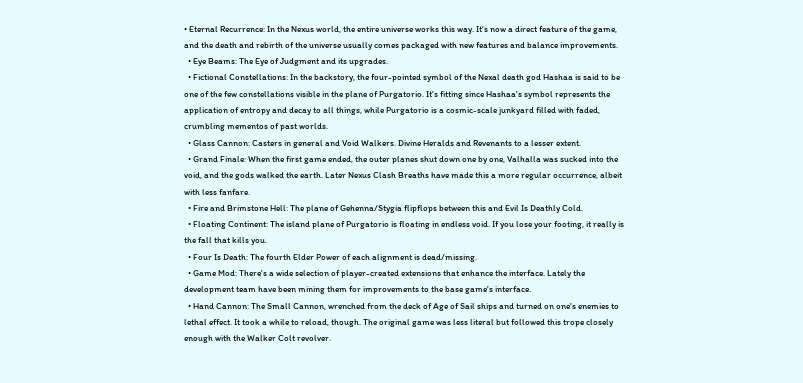• Eternal Recurrence: In the Nexus world, the entire universe works this way. It's now a direct feature of the game, and the death and rebirth of the universe usually comes packaged with new features and balance improvements.
  • Eye Beams: The Eye of Judgment and its upgrades.
  • Fictional Constellations: In the backstory, the four-pointed symbol of the Nexal death god Hashaa is said to be one of the few constellations visible in the plane of Purgatorio. It's fitting since Hashaa's symbol represents the application of entropy and decay to all things, while Purgatorio is a cosmic-scale junkyard filled with faded, crumbling mementos of past worlds.
  • Glass Cannon: Casters in general and Void Walkers. Divine Heralds and Revenants to a lesser extent.
  • Grand Finale: When the first game ended, the outer planes shut down one by one, Valhalla was sucked into the void, and the gods walked the earth. Later Nexus Clash Breaths have made this a more regular occurrence, albeit with less fanfare.
  • Fire and Brimstone Hell: The plane of Gehenna/Stygia flipflops between this and Evil Is Deathly Cold.
  • Floating Continent: The island plane of Purgatorio is floating in endless void. If you lose your footing, it really is the fall that kills you.
  • Four Is Death: The fourth Elder Power of each alignment is dead/missing.
  • Game Mod: There's a wide selection of player-created extensions that enhance the interface. Lately the development team have been mining them for improvements to the base game's interface.
  • Hand Cannon: The Small Cannon, wrenched from the deck of Age of Sail ships and turned on one's enemies to lethal effect. It took a while to reload, though. The original game was less literal but followed this trope closely enough with the Walker Colt revolver.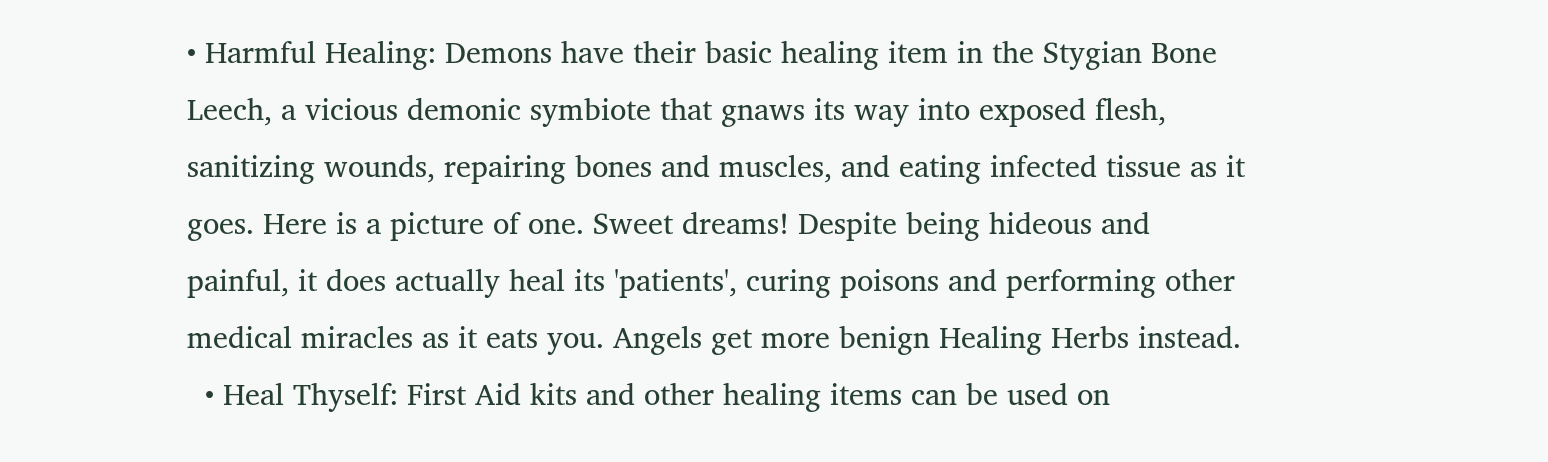• Harmful Healing: Demons have their basic healing item in the Stygian Bone Leech, a vicious demonic symbiote that gnaws its way into exposed flesh, sanitizing wounds, repairing bones and muscles, and eating infected tissue as it goes. Here is a picture of one. Sweet dreams! Despite being hideous and painful, it does actually heal its 'patients', curing poisons and performing other medical miracles as it eats you. Angels get more benign Healing Herbs instead.
  • Heal Thyself: First Aid kits and other healing items can be used on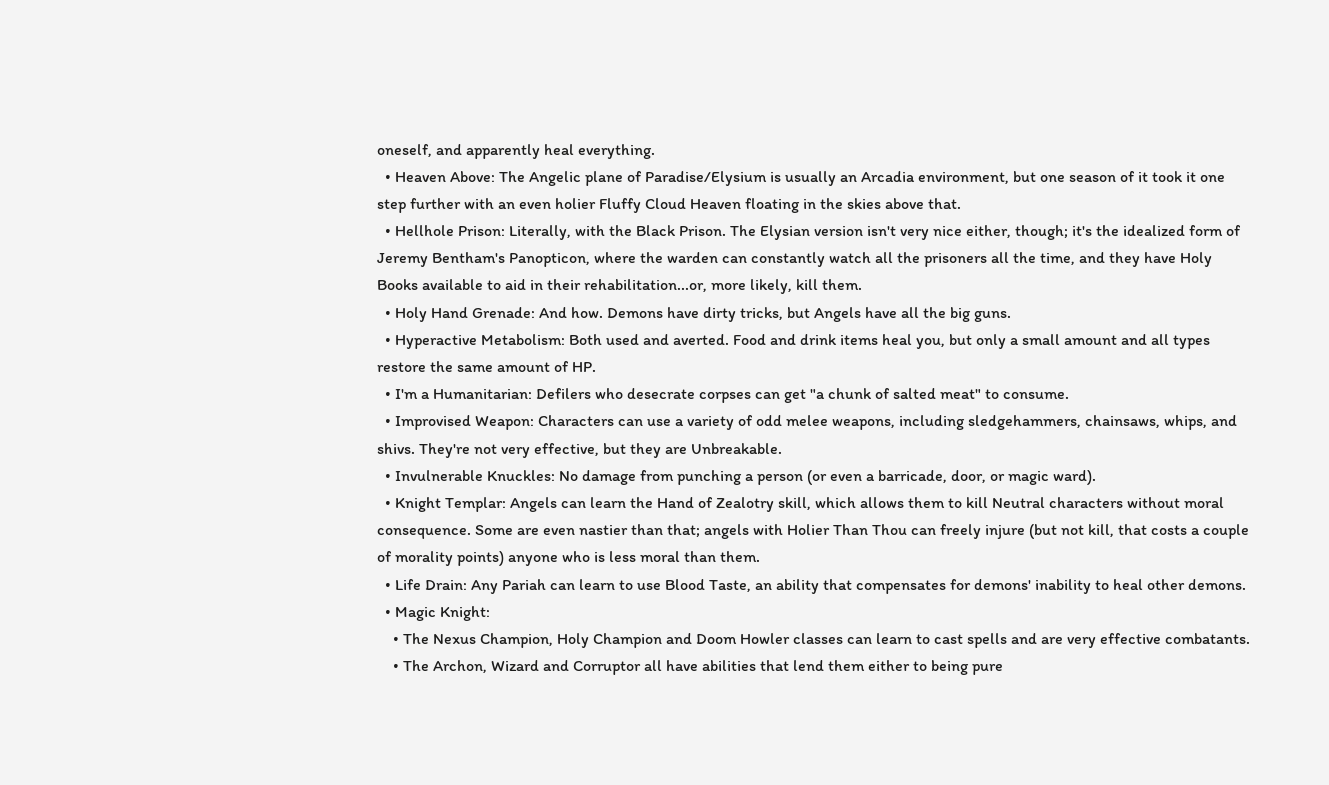oneself, and apparently heal everything.
  • Heaven Above: The Angelic plane of Paradise/Elysium is usually an Arcadia environment, but one season of it took it one step further with an even holier Fluffy Cloud Heaven floating in the skies above that.
  • Hellhole Prison: Literally, with the Black Prison. The Elysian version isn't very nice either, though; it's the idealized form of Jeremy Bentham's Panopticon, where the warden can constantly watch all the prisoners all the time, and they have Holy Books available to aid in their rehabilitation...or, more likely, kill them.
  • Holy Hand Grenade: And how. Demons have dirty tricks, but Angels have all the big guns.
  • Hyperactive Metabolism: Both used and averted. Food and drink items heal you, but only a small amount and all types restore the same amount of HP.
  • I'm a Humanitarian: Defilers who desecrate corpses can get "a chunk of salted meat" to consume.
  • Improvised Weapon: Characters can use a variety of odd melee weapons, including sledgehammers, chainsaws, whips, and shivs. They're not very effective, but they are Unbreakable.
  • Invulnerable Knuckles: No damage from punching a person (or even a barricade, door, or magic ward).
  • Knight Templar: Angels can learn the Hand of Zealotry skill, which allows them to kill Neutral characters without moral consequence. Some are even nastier than that; angels with Holier Than Thou can freely injure (but not kill, that costs a couple of morality points) anyone who is less moral than them.
  • Life Drain: Any Pariah can learn to use Blood Taste, an ability that compensates for demons' inability to heal other demons.
  • Magic Knight:
    • The Nexus Champion, Holy Champion and Doom Howler classes can learn to cast spells and are very effective combatants.
    • The Archon, Wizard and Corruptor all have abilities that lend them either to being pure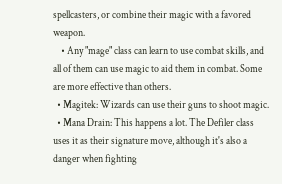spellcasters, or combine their magic with a favored weapon.
    • Any "mage" class can learn to use combat skills, and all of them can use magic to aid them in combat. Some are more effective than others.
  • Magitek: Wizards can use their guns to shoot magic.
  • Mana Drain: This happens a lot. The Defiler class uses it as their signature move, although it's also a danger when fighting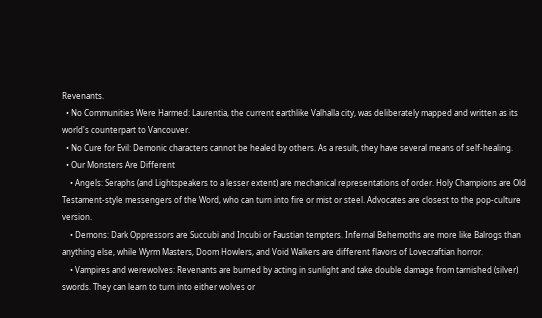Revenants.
  • No Communities Were Harmed: Laurentia, the current earthlike Valhalla city, was deliberately mapped and written as its world's counterpart to Vancouver.
  • No Cure for Evil: Demonic characters cannot be healed by others. As a result, they have several means of self-healing.
  • Our Monsters Are Different
    • Angels: Seraphs (and Lightspeakers to a lesser extent) are mechanical representations of order. Holy Champions are Old Testament-style messengers of the Word, who can turn into fire or mist or steel. Advocates are closest to the pop-culture version.
    • Demons: Dark Oppressors are Succubi and Incubi or Faustian tempters. Infernal Behemoths are more like Balrogs than anything else, while Wyrm Masters, Doom Howlers, and Void Walkers are different flavors of Lovecraftian horror.
    • Vampires and werewolves: Revenants are burned by acting in sunlight and take double damage from tarnished (silver) swords. They can learn to turn into either wolves or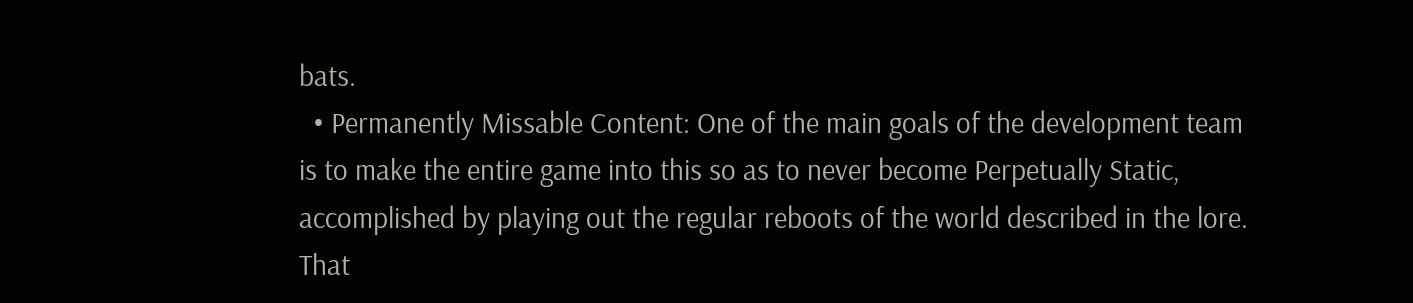bats.
  • Permanently Missable Content: One of the main goals of the development team is to make the entire game into this so as to never become Perpetually Static, accomplished by playing out the regular reboots of the world described in the lore. That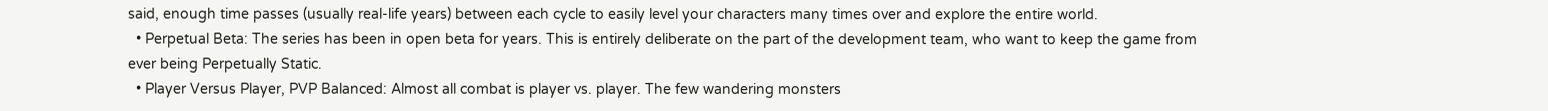said, enough time passes (usually real-life years) between each cycle to easily level your characters many times over and explore the entire world.
  • Perpetual Beta: The series has been in open beta for years. This is entirely deliberate on the part of the development team, who want to keep the game from ever being Perpetually Static.
  • Player Versus Player, PVP Balanced: Almost all combat is player vs. player. The few wandering monsters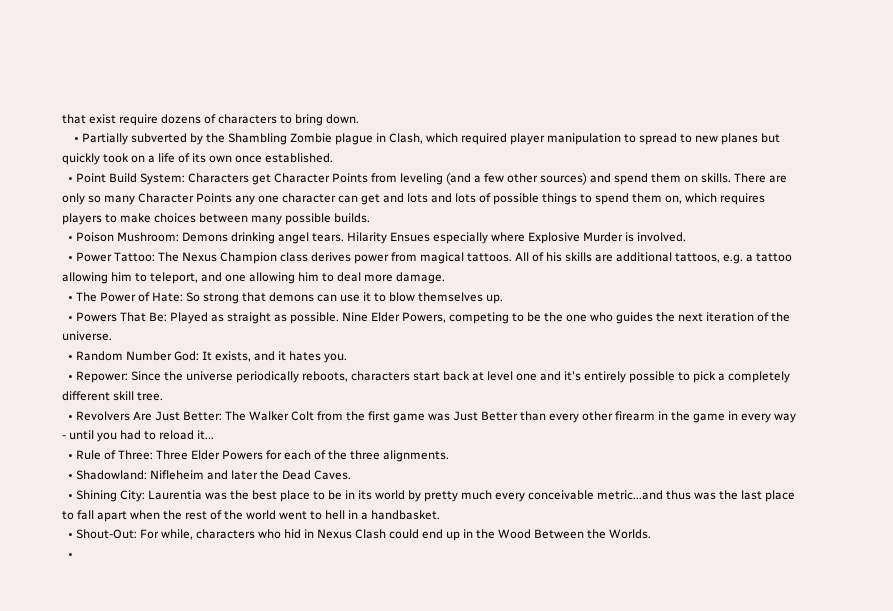that exist require dozens of characters to bring down.
    • Partially subverted by the Shambling Zombie plague in Clash, which required player manipulation to spread to new planes but quickly took on a life of its own once established.
  • Point Build System: Characters get Character Points from leveling (and a few other sources) and spend them on skills. There are only so many Character Points any one character can get and lots and lots of possible things to spend them on, which requires players to make choices between many possible builds.
  • Poison Mushroom: Demons drinking angel tears. Hilarity Ensues especially where Explosive Murder is involved.
  • Power Tattoo: The Nexus Champion class derives power from magical tattoos. All of his skills are additional tattoos, e.g. a tattoo allowing him to teleport, and one allowing him to deal more damage.
  • The Power of Hate: So strong that demons can use it to blow themselves up.
  • Powers That Be: Played as straight as possible. Nine Elder Powers, competing to be the one who guides the next iteration of the universe.
  • Random Number God: It exists, and it hates you.
  • Repower: Since the universe periodically reboots, characters start back at level one and it's entirely possible to pick a completely different skill tree.
  • Revolvers Are Just Better: The Walker Colt from the first game was Just Better than every other firearm in the game in every way - until you had to reload it...
  • Rule of Three: Three Elder Powers for each of the three alignments.
  • Shadowland: Nifleheim and later the Dead Caves.
  • Shining City: Laurentia was the best place to be in its world by pretty much every conceivable metric...and thus was the last place to fall apart when the rest of the world went to hell in a handbasket.
  • Shout-Out: For while, characters who hid in Nexus Clash could end up in the Wood Between the Worlds.
  •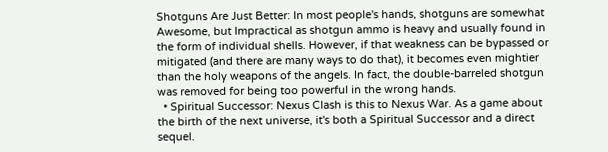Shotguns Are Just Better: In most people's hands, shotguns are somewhat Awesome, but Impractical as shotgun ammo is heavy and usually found in the form of individual shells. However, if that weakness can be bypassed or mitigated (and there are many ways to do that), it becomes even mightier than the holy weapons of the angels. In fact, the double-barreled shotgun was removed for being too powerful in the wrong hands.
  • Spiritual Successor: Nexus Clash is this to Nexus War. As a game about the birth of the next universe, it's both a Spiritual Successor and a direct sequel.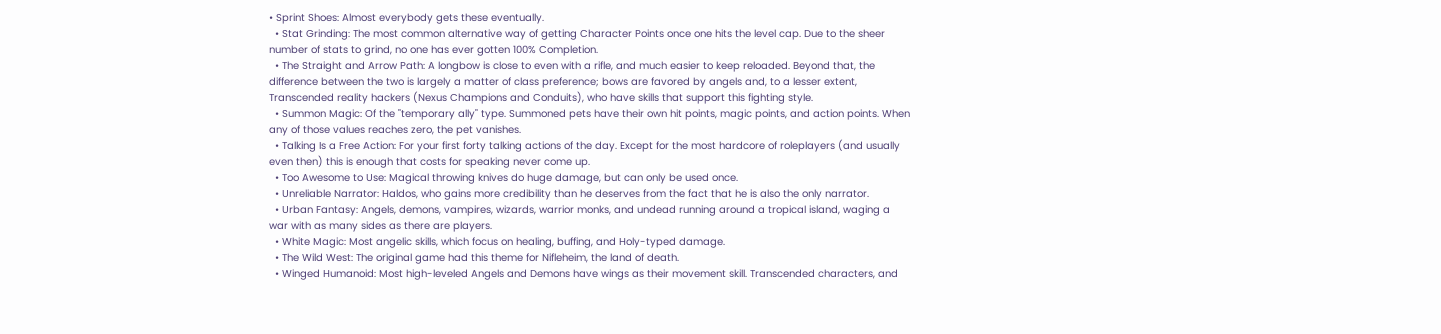• Sprint Shoes: Almost everybody gets these eventually.
  • Stat Grinding: The most common alternative way of getting Character Points once one hits the level cap. Due to the sheer number of stats to grind, no one has ever gotten 100% Completion.
  • The Straight and Arrow Path: A longbow is close to even with a rifle, and much easier to keep reloaded. Beyond that, the difference between the two is largely a matter of class preference; bows are favored by angels and, to a lesser extent, Transcended reality hackers (Nexus Champions and Conduits), who have skills that support this fighting style.
  • Summon Magic: Of the "temporary ally" type. Summoned pets have their own hit points, magic points, and action points. When any of those values reaches zero, the pet vanishes.
  • Talking Is a Free Action: For your first forty talking actions of the day. Except for the most hardcore of roleplayers (and usually even then) this is enough that costs for speaking never come up.
  • Too Awesome to Use: Magical throwing knives do huge damage, but can only be used once.
  • Unreliable Narrator: Haldos, who gains more credibility than he deserves from the fact that he is also the only narrator.
  • Urban Fantasy: Angels, demons, vampires, wizards, warrior monks, and undead running around a tropical island, waging a war with as many sides as there are players.
  • White Magic: Most angelic skills, which focus on healing, buffing, and Holy-typed damage.
  • The Wild West: The original game had this theme for Nifleheim, the land of death.
  • Winged Humanoid: Most high-leveled Angels and Demons have wings as their movement skill. Transcended characters, and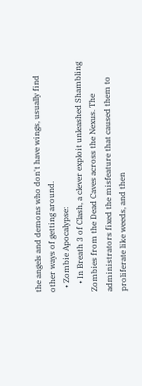the angels and demons who don't have wings, usually find other ways of getting around.
  • Zombie Apocalypse:
    • In Breath 3 of Clash, a clever exploit unleashed Shambling Zombies from the Dead Caves across the Nexus. The administrators fixed the misfeature that caused them to proliferate like weeds, and then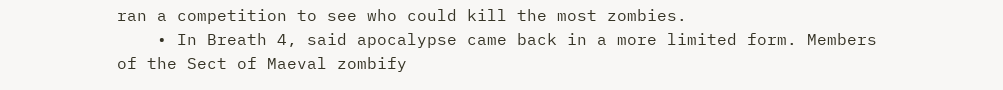ran a competition to see who could kill the most zombies.
    • In Breath 4, said apocalypse came back in a more limited form. Members of the Sect of Maeval zombify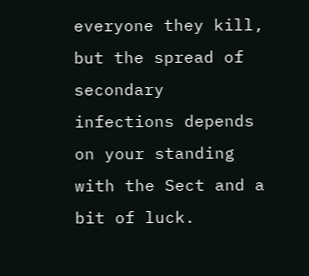everyone they kill, but the spread of secondary infections depends on your standing with the Sect and a bit of luck.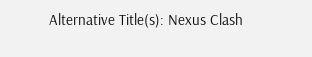Alternative Title(s): Nexus Clash